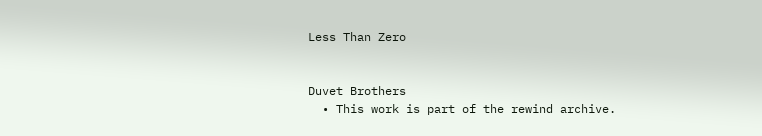Less Than Zero


Duvet Brothers
  • This work is part of the rewind archive.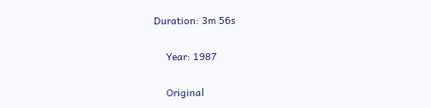Duration: 3m 56s

    Year: 1987

    Original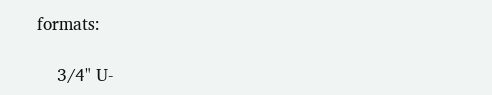formats:

    3/4" U-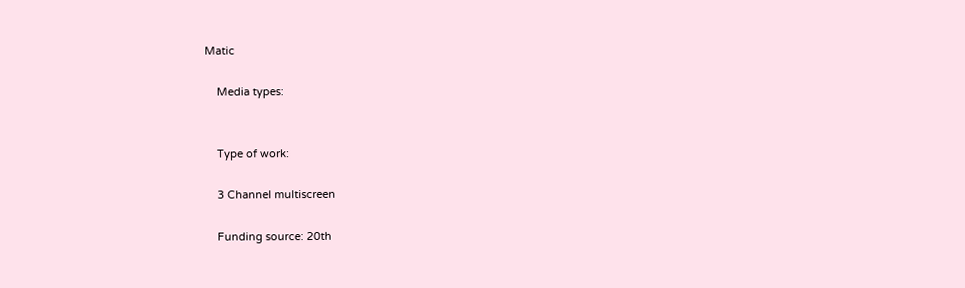Matic

    Media types:


    Type of work:

    3 Channel multiscreen

    Funding source: 20th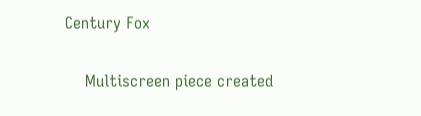Century Fox

    Multiscreen piece created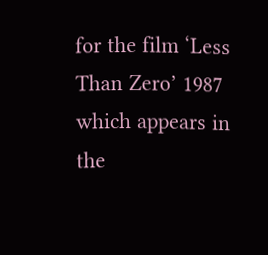for the film ‘Less Than Zero’ 1987 which appears in the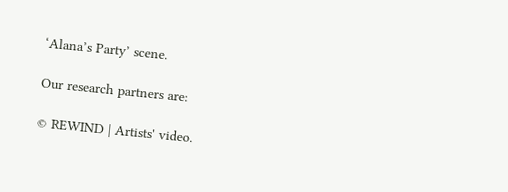‘Alana’s Party’ scene.

Our research partners are:

© REWIND | Artists' video.